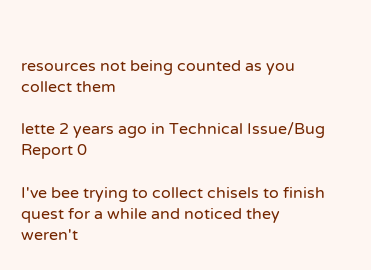resources not being counted as you collect them

lette 2 years ago in Technical Issue/Bug Report 0

I've bee trying to collect chisels to finish quest for a while and noticed they weren't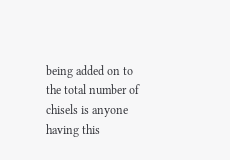being added on to the total number of chisels is anyone having this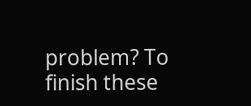problem? To finish these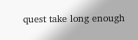quest take long enough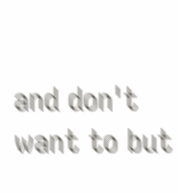and don't want to but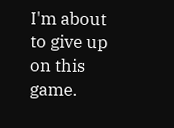I'm about to give up on this game.